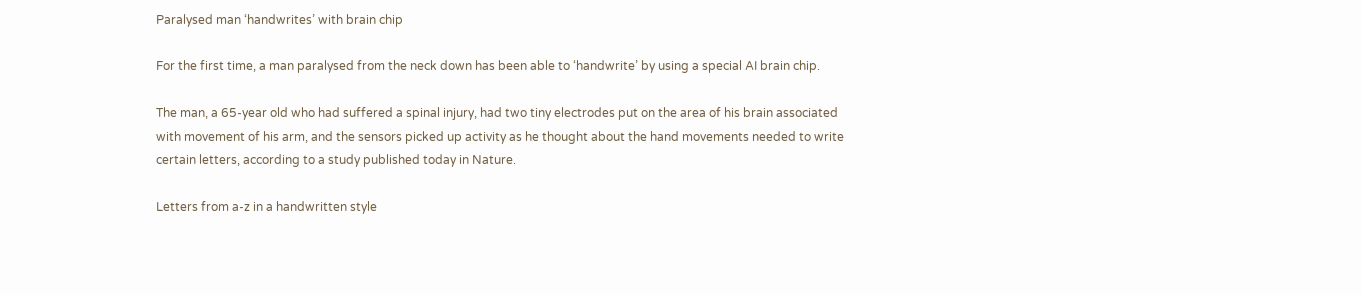Paralysed man ‘handwrites’ with brain chip

For the first time, a man paralysed from the neck down has been able to ‘handwrite’ by using a special AI brain chip.

The man, a 65-year old who had suffered a spinal injury, had two tiny electrodes put on the area of his brain associated with movement of his arm, and the sensors picked up activity as he thought about the hand movements needed to write certain letters, according to a study published today in Nature.

Letters from a-z in a handwritten style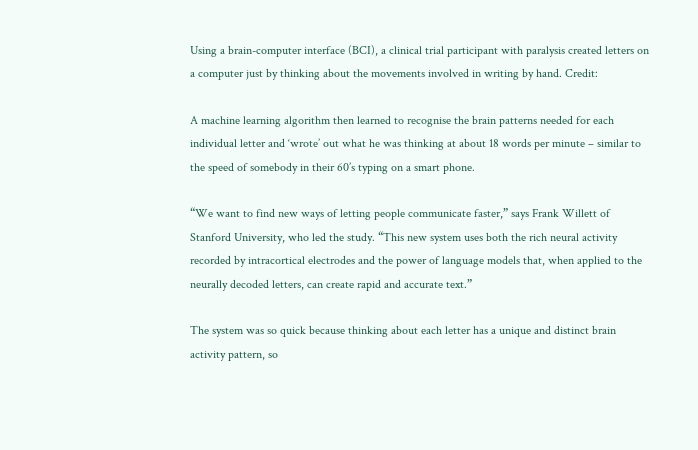Using a brain-computer interface (BCI), a clinical trial participant with paralysis created letters on a computer just by thinking about the movements involved in writing by hand. Credit:

A machine learning algorithm then learned to recognise the brain patterns needed for each individual letter and ‘wrote’ out what he was thinking at about 18 words per minute – similar to the speed of somebody in their 60’s typing on a smart phone.

“We want to find new ways of letting people communicate faster,” says Frank Willett of Stanford University, who led the study. “This new system uses both the rich neural activity recorded by intracortical electrodes and the power of language models that, when applied to the neurally decoded letters, can create rapid and accurate text.”

The system was so quick because thinking about each letter has a unique and distinct brain activity pattern, so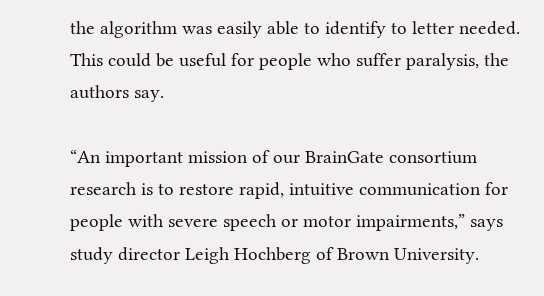the algorithm was easily able to identify to letter needed. This could be useful for people who suffer paralysis, the authors say.

“An important mission of our BrainGate consortium research is to restore rapid, intuitive communication for people with severe speech or motor impairments,” says study director Leigh Hochberg of Brown University.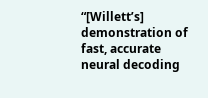“[Willett’s] demonstration of fast, accurate neural decoding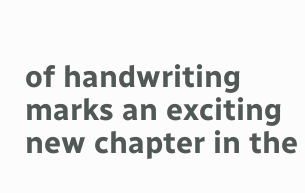of handwriting marks an exciting new chapter in the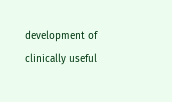development of clinically useful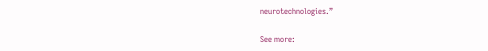neurotechnologies.”

See more: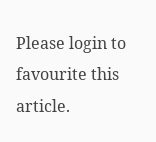Please login to favourite this article.